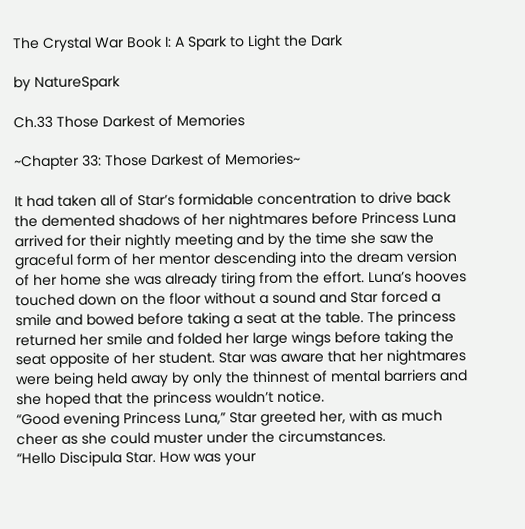The Crystal War Book I: A Spark to Light the Dark

by NatureSpark

Ch.33 Those Darkest of Memories

~Chapter 33: Those Darkest of Memories~

It had taken all of Star’s formidable concentration to drive back the demented shadows of her nightmares before Princess Luna arrived for their nightly meeting and by the time she saw the graceful form of her mentor descending into the dream version of her home she was already tiring from the effort. Luna’s hooves touched down on the floor without a sound and Star forced a smile and bowed before taking a seat at the table. The princess returned her smile and folded her large wings before taking the seat opposite of her student. Star was aware that her nightmares were being held away by only the thinnest of mental barriers and she hoped that the princess wouldn’t notice.
“Good evening Princess Luna,” Star greeted her, with as much cheer as she could muster under the circumstances.
“Hello Discipula Star. How was your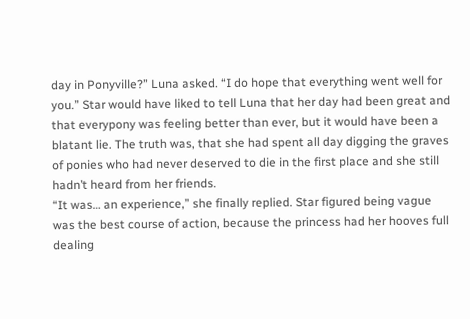day in Ponyville?” Luna asked. “I do hope that everything went well for you.” Star would have liked to tell Luna that her day had been great and that everypony was feeling better than ever, but it would have been a blatant lie. The truth was, that she had spent all day digging the graves of ponies who had never deserved to die in the first place and she still hadn’t heard from her friends.
“It was… an experience,” she finally replied. Star figured being vague was the best course of action, because the princess had her hooves full dealing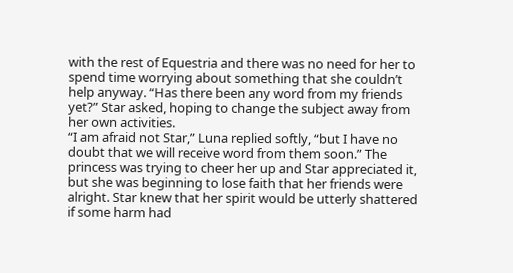with the rest of Equestria and there was no need for her to spend time worrying about something that she couldn’t help anyway. “Has there been any word from my friends yet?” Star asked, hoping to change the subject away from her own activities.
“I am afraid not Star,” Luna replied softly, “but I have no doubt that we will receive word from them soon.” The princess was trying to cheer her up and Star appreciated it, but she was beginning to lose faith that her friends were alright. Star knew that her spirit would be utterly shattered if some harm had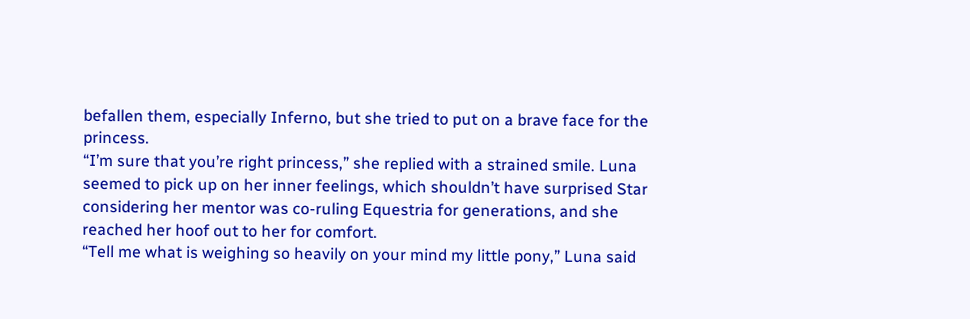befallen them, especially Inferno, but she tried to put on a brave face for the princess.
“I’m sure that you’re right princess,” she replied with a strained smile. Luna seemed to pick up on her inner feelings, which shouldn’t have surprised Star considering her mentor was co-ruling Equestria for generations, and she reached her hoof out to her for comfort.
“Tell me what is weighing so heavily on your mind my little pony,” Luna said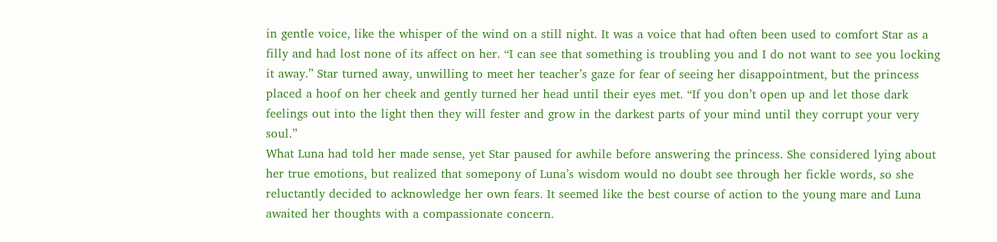in gentle voice, like the whisper of the wind on a still night. It was a voice that had often been used to comfort Star as a filly and had lost none of its affect on her. “I can see that something is troubling you and I do not want to see you locking it away.” Star turned away, unwilling to meet her teacher’s gaze for fear of seeing her disappointment, but the princess placed a hoof on her cheek and gently turned her head until their eyes met. “If you don’t open up and let those dark feelings out into the light then they will fester and grow in the darkest parts of your mind until they corrupt your very soul.”
What Luna had told her made sense, yet Star paused for awhile before answering the princess. She considered lying about her true emotions, but realized that somepony of Luna’s wisdom would no doubt see through her fickle words, so she reluctantly decided to acknowledge her own fears. It seemed like the best course of action to the young mare and Luna awaited her thoughts with a compassionate concern.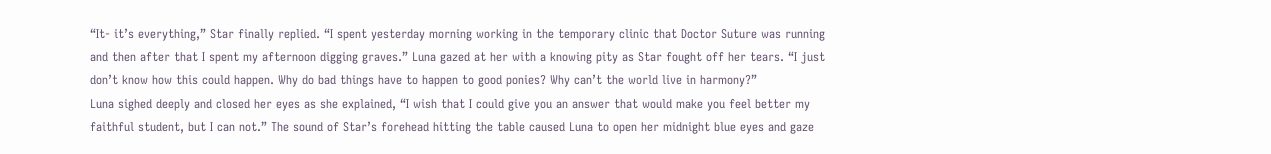“It- it’s everything,” Star finally replied. “I spent yesterday morning working in the temporary clinic that Doctor Suture was running and then after that I spent my afternoon digging graves.” Luna gazed at her with a knowing pity as Star fought off her tears. “I just don’t know how this could happen. Why do bad things have to happen to good ponies? Why can’t the world live in harmony?”
Luna sighed deeply and closed her eyes as she explained, “I wish that I could give you an answer that would make you feel better my faithful student, but I can not.” The sound of Star’s forehead hitting the table caused Luna to open her midnight blue eyes and gaze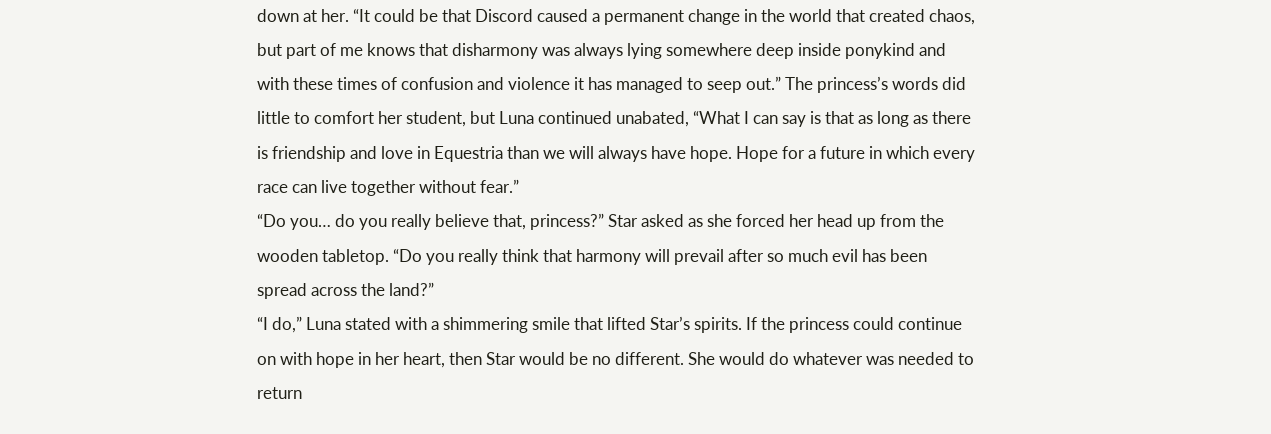down at her. “It could be that Discord caused a permanent change in the world that created chaos, but part of me knows that disharmony was always lying somewhere deep inside ponykind and with these times of confusion and violence it has managed to seep out.” The princess’s words did little to comfort her student, but Luna continued unabated, “What I can say is that as long as there is friendship and love in Equestria than we will always have hope. Hope for a future in which every race can live together without fear.”
“Do you… do you really believe that, princess?” Star asked as she forced her head up from the wooden tabletop. “Do you really think that harmony will prevail after so much evil has been spread across the land?”
“I do,” Luna stated with a shimmering smile that lifted Star’s spirits. If the princess could continue on with hope in her heart, then Star would be no different. She would do whatever was needed to return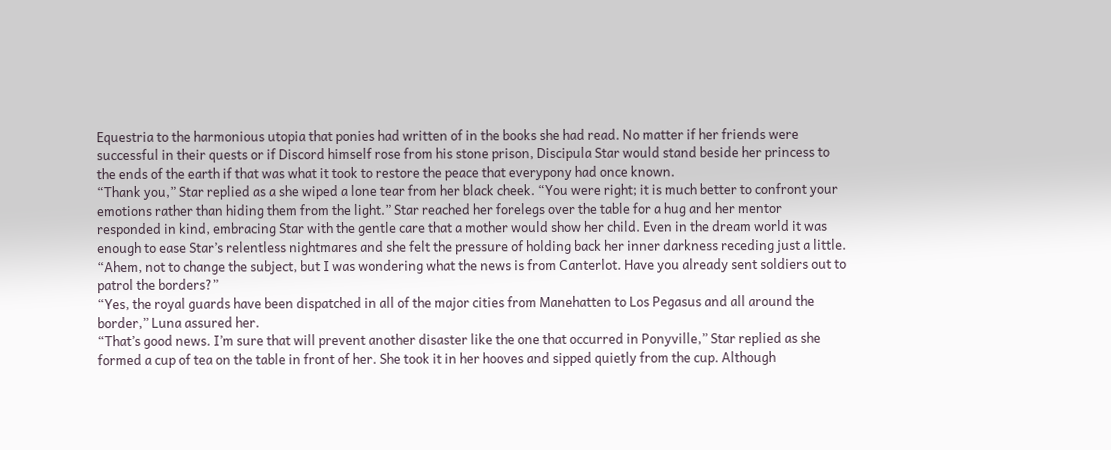Equestria to the harmonious utopia that ponies had written of in the books she had read. No matter if her friends were successful in their quests or if Discord himself rose from his stone prison, Discipula Star would stand beside her princess to the ends of the earth if that was what it took to restore the peace that everypony had once known.
“Thank you,” Star replied as a she wiped a lone tear from her black cheek. “You were right; it is much better to confront your emotions rather than hiding them from the light.” Star reached her forelegs over the table for a hug and her mentor responded in kind, embracing Star with the gentle care that a mother would show her child. Even in the dream world it was enough to ease Star’s relentless nightmares and she felt the pressure of holding back her inner darkness receding just a little. “Ahem, not to change the subject, but I was wondering what the news is from Canterlot. Have you already sent soldiers out to patrol the borders?”
“Yes, the royal guards have been dispatched in all of the major cities from Manehatten to Los Pegasus and all around the border,” Luna assured her.
“That’s good news. I’m sure that will prevent another disaster like the one that occurred in Ponyville,” Star replied as she formed a cup of tea on the table in front of her. She took it in her hooves and sipped quietly from the cup. Although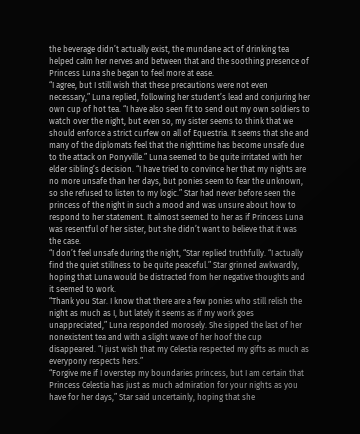the beverage didn’t actually exist, the mundane act of drinking tea helped calm her nerves and between that and the soothing presence of Princess Luna she began to feel more at ease.
“I agree, but I still wish that these precautions were not even necessary,” Luna replied, following her student’s lead and conjuring her own cup of hot tea. “I have also seen fit to send out my own soldiers to watch over the night, but even so, my sister seems to think that we should enforce a strict curfew on all of Equestria. It seems that she and many of the diplomats feel that the nighttime has become unsafe due to the attack on Ponyville.” Luna seemed to be quite irritated with her elder sibling’s decision. “I have tried to convince her that my nights are no more unsafe than her days, but ponies seem to fear the unknown, so she refused to listen to my logic.” Star had never before seen the princess of the night in such a mood and was unsure about how to respond to her statement. It almost seemed to her as if Princess Luna was resentful of her sister, but she didn’t want to believe that it was the case.
“I don’t feel unsafe during the night, “Star replied truthfully. “I actually find the quiet stillness to be quite peaceful.” Star grinned awkwardly, hoping that Luna would be distracted from her negative thoughts and it seemed to work.
“Thank you Star. I know that there are a few ponies who still relish the night as much as I, but lately it seems as if my work goes unappreciated,” Luna responded morosely. She sipped the last of her nonexistent tea and with a slight wave of her hoof the cup disappeared. “I just wish that my Celestia respected my gifts as much as everypony respects hers.”
“Forgive me if I overstep my boundaries princess, but I am certain that Princess Celestia has just as much admiration for your nights as you have for her days,” Star said uncertainly, hoping that she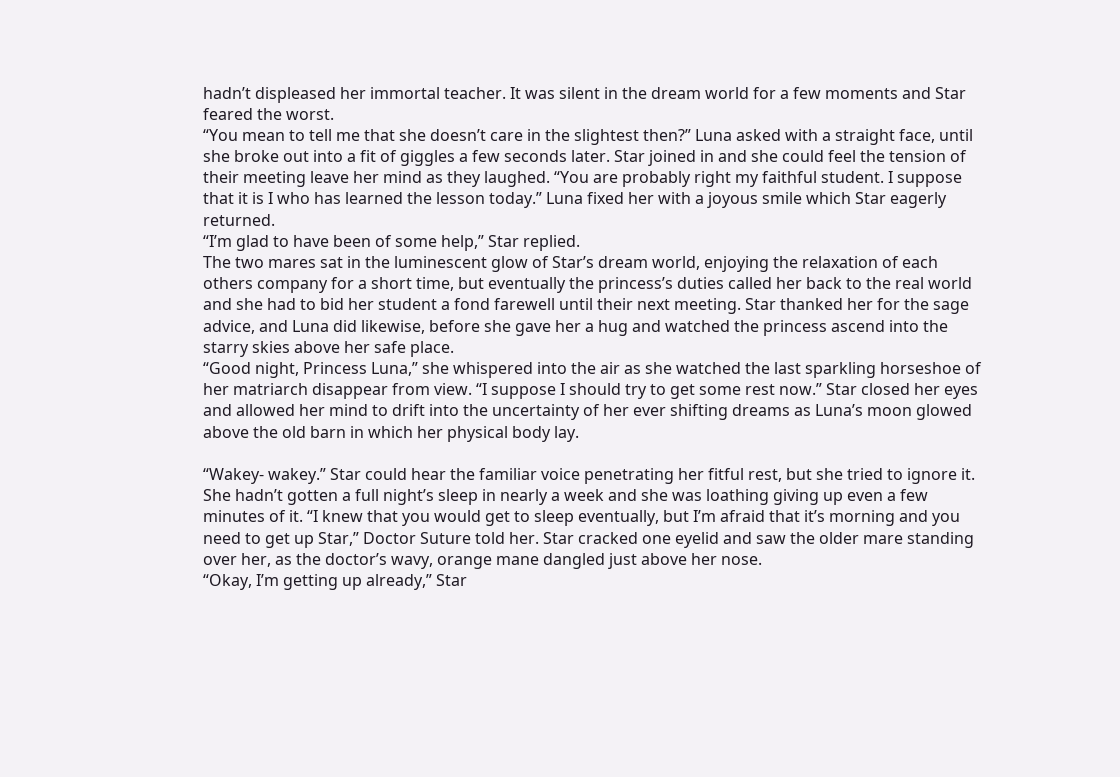hadn’t displeased her immortal teacher. It was silent in the dream world for a few moments and Star feared the worst.
“You mean to tell me that she doesn’t care in the slightest then?” Luna asked with a straight face, until she broke out into a fit of giggles a few seconds later. Star joined in and she could feel the tension of their meeting leave her mind as they laughed. “You are probably right my faithful student. I suppose that it is I who has learned the lesson today.” Luna fixed her with a joyous smile which Star eagerly returned.
“I’m glad to have been of some help,” Star replied.
The two mares sat in the luminescent glow of Star’s dream world, enjoying the relaxation of each others company for a short time, but eventually the princess’s duties called her back to the real world and she had to bid her student a fond farewell until their next meeting. Star thanked her for the sage advice, and Luna did likewise, before she gave her a hug and watched the princess ascend into the starry skies above her safe place.
“Good night, Princess Luna,” she whispered into the air as she watched the last sparkling horseshoe of her matriarch disappear from view. “I suppose I should try to get some rest now.” Star closed her eyes and allowed her mind to drift into the uncertainty of her ever shifting dreams as Luna’s moon glowed above the old barn in which her physical body lay.

“Wakey- wakey.” Star could hear the familiar voice penetrating her fitful rest, but she tried to ignore it. She hadn’t gotten a full night’s sleep in nearly a week and she was loathing giving up even a few minutes of it. “I knew that you would get to sleep eventually, but I’m afraid that it’s morning and you need to get up Star,” Doctor Suture told her. Star cracked one eyelid and saw the older mare standing over her, as the doctor’s wavy, orange mane dangled just above her nose.
“Okay, I’m getting up already,” Star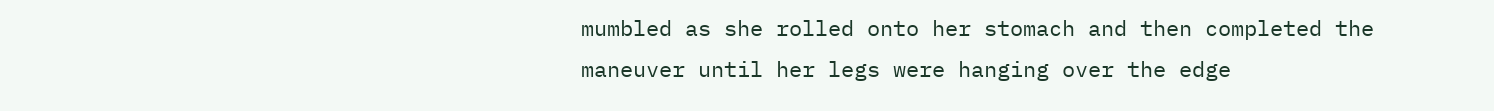mumbled as she rolled onto her stomach and then completed the maneuver until her legs were hanging over the edge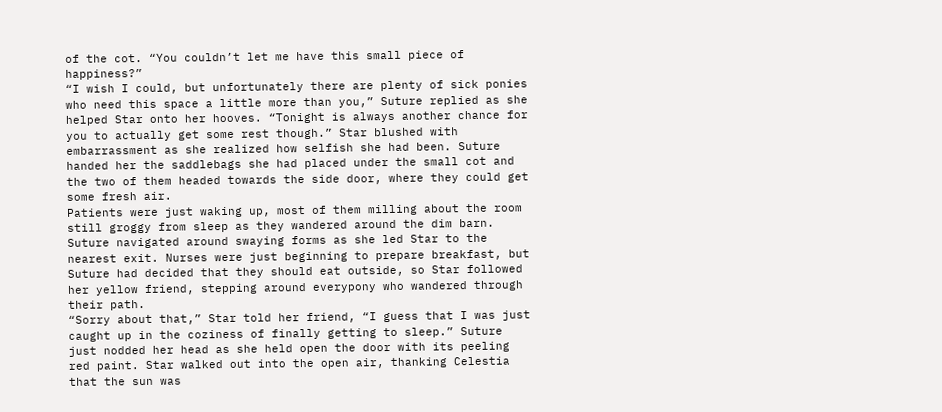of the cot. “You couldn’t let me have this small piece of happiness?”
“I wish I could, but unfortunately there are plenty of sick ponies who need this space a little more than you,” Suture replied as she helped Star onto her hooves. “Tonight is always another chance for you to actually get some rest though.” Star blushed with embarrassment as she realized how selfish she had been. Suture handed her the saddlebags she had placed under the small cot and the two of them headed towards the side door, where they could get some fresh air.
Patients were just waking up, most of them milling about the room still groggy from sleep as they wandered around the dim barn. Suture navigated around swaying forms as she led Star to the nearest exit. Nurses were just beginning to prepare breakfast, but Suture had decided that they should eat outside, so Star followed her yellow friend, stepping around everypony who wandered through their path.
“Sorry about that,” Star told her friend, “I guess that I was just caught up in the coziness of finally getting to sleep.” Suture just nodded her head as she held open the door with its peeling red paint. Star walked out into the open air, thanking Celestia that the sun was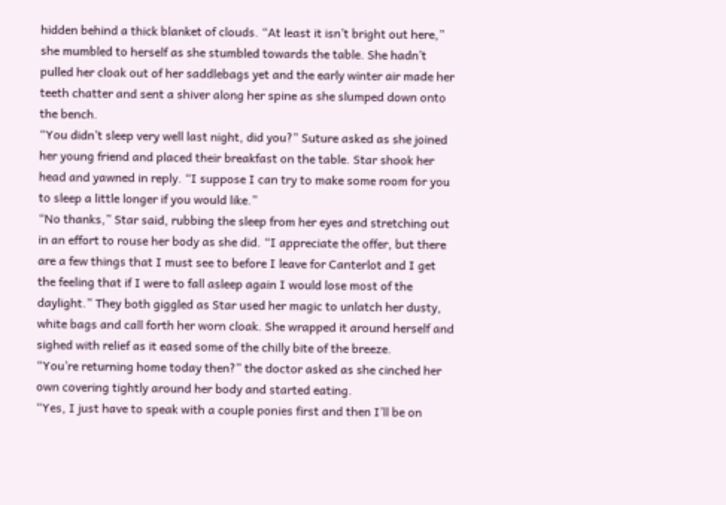hidden behind a thick blanket of clouds. “At least it isn’t bright out here,” she mumbled to herself as she stumbled towards the table. She hadn’t pulled her cloak out of her saddlebags yet and the early winter air made her teeth chatter and sent a shiver along her spine as she slumped down onto the bench.
“You didn’t sleep very well last night, did you?” Suture asked as she joined her young friend and placed their breakfast on the table. Star shook her head and yawned in reply. “I suppose I can try to make some room for you to sleep a little longer if you would like.”
“No thanks,” Star said, rubbing the sleep from her eyes and stretching out in an effort to rouse her body as she did. “I appreciate the offer, but there are a few things that I must see to before I leave for Canterlot and I get the feeling that if I were to fall asleep again I would lose most of the daylight.” They both giggled as Star used her magic to unlatch her dusty, white bags and call forth her worn cloak. She wrapped it around herself and sighed with relief as it eased some of the chilly bite of the breeze.
“You’re returning home today then?” the doctor asked as she cinched her own covering tightly around her body and started eating.
“Yes, I just have to speak with a couple ponies first and then I’ll be on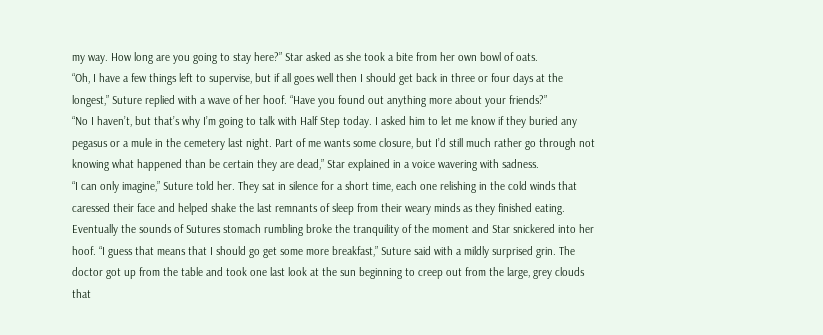my way. How long are you going to stay here?” Star asked as she took a bite from her own bowl of oats.
“Oh, I have a few things left to supervise, but if all goes well then I should get back in three or four days at the longest,” Suture replied with a wave of her hoof. “Have you found out anything more about your friends?”
“No I haven’t, but that’s why I’m going to talk with Half Step today. I asked him to let me know if they buried any pegasus or a mule in the cemetery last night. Part of me wants some closure, but I’d still much rather go through not knowing what happened than be certain they are dead,” Star explained in a voice wavering with sadness.
“I can only imagine,” Suture told her. They sat in silence for a short time, each one relishing in the cold winds that caressed their face and helped shake the last remnants of sleep from their weary minds as they finished eating. Eventually the sounds of Sutures stomach rumbling broke the tranquility of the moment and Star snickered into her hoof. “I guess that means that I should go get some more breakfast,” Suture said with a mildly surprised grin. The doctor got up from the table and took one last look at the sun beginning to creep out from the large, grey clouds that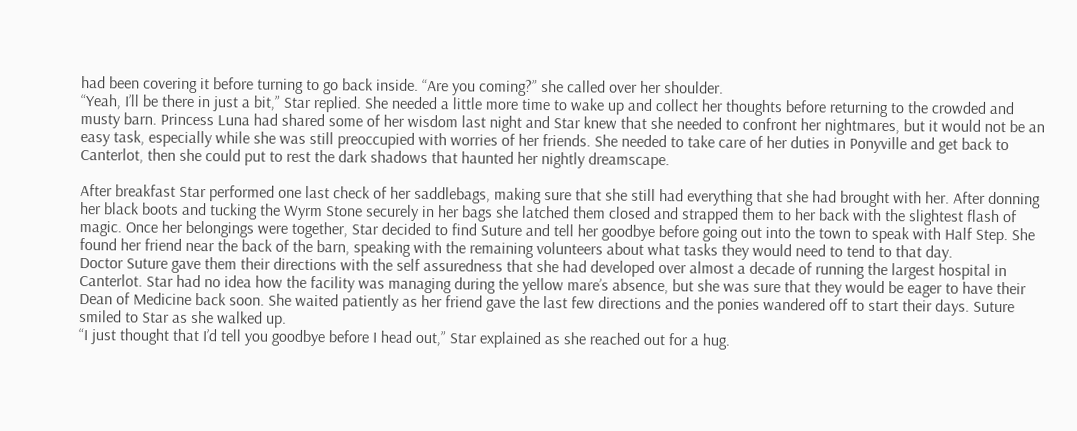had been covering it before turning to go back inside. “Are you coming?” she called over her shoulder.
“Yeah, I’ll be there in just a bit,” Star replied. She needed a little more time to wake up and collect her thoughts before returning to the crowded and musty barn. Princess Luna had shared some of her wisdom last night and Star knew that she needed to confront her nightmares, but it would not be an easy task, especially while she was still preoccupied with worries of her friends. She needed to take care of her duties in Ponyville and get back to Canterlot, then she could put to rest the dark shadows that haunted her nightly dreamscape.

After breakfast Star performed one last check of her saddlebags, making sure that she still had everything that she had brought with her. After donning her black boots and tucking the Wyrm Stone securely in her bags she latched them closed and strapped them to her back with the slightest flash of magic. Once her belongings were together, Star decided to find Suture and tell her goodbye before going out into the town to speak with Half Step. She found her friend near the back of the barn, speaking with the remaining volunteers about what tasks they would need to tend to that day.
Doctor Suture gave them their directions with the self assuredness that she had developed over almost a decade of running the largest hospital in Canterlot. Star had no idea how the facility was managing during the yellow mare’s absence, but she was sure that they would be eager to have their Dean of Medicine back soon. She waited patiently as her friend gave the last few directions and the ponies wandered off to start their days. Suture smiled to Star as she walked up.
“I just thought that I’d tell you goodbye before I head out,” Star explained as she reached out for a hug.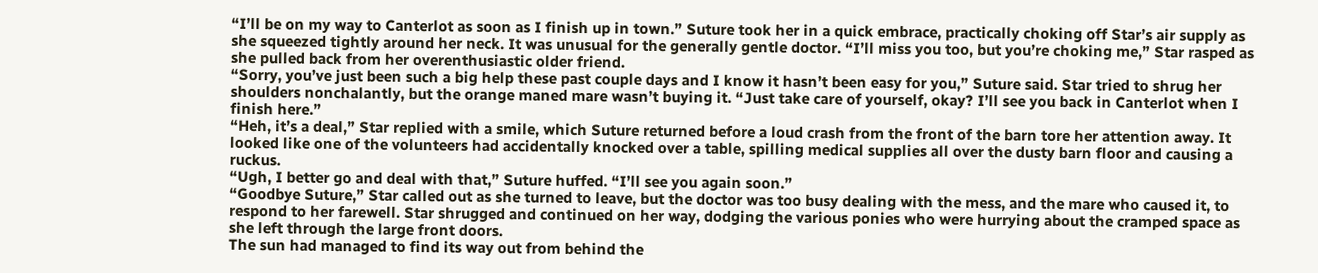“I’ll be on my way to Canterlot as soon as I finish up in town.” Suture took her in a quick embrace, practically choking off Star’s air supply as she squeezed tightly around her neck. It was unusual for the generally gentle doctor. “I’ll miss you too, but you’re choking me,” Star rasped as she pulled back from her overenthusiastic older friend.
“Sorry, you’ve just been such a big help these past couple days and I know it hasn’t been easy for you,” Suture said. Star tried to shrug her shoulders nonchalantly, but the orange maned mare wasn’t buying it. “Just take care of yourself, okay? I’ll see you back in Canterlot when I finish here.”
“Heh, it’s a deal,” Star replied with a smile, which Suture returned before a loud crash from the front of the barn tore her attention away. It looked like one of the volunteers had accidentally knocked over a table, spilling medical supplies all over the dusty barn floor and causing a ruckus.
“Ugh, I better go and deal with that,” Suture huffed. “I’ll see you again soon.”
“Goodbye Suture,” Star called out as she turned to leave, but the doctor was too busy dealing with the mess, and the mare who caused it, to respond to her farewell. Star shrugged and continued on her way, dodging the various ponies who were hurrying about the cramped space as she left through the large front doors.
The sun had managed to find its way out from behind the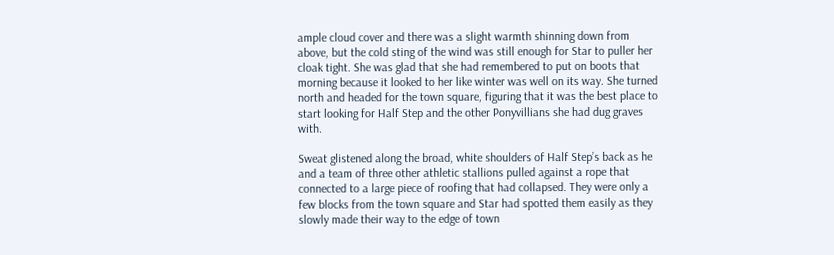ample cloud cover and there was a slight warmth shinning down from above, but the cold sting of the wind was still enough for Star to puller her cloak tight. She was glad that she had remembered to put on boots that morning because it looked to her like winter was well on its way. She turned north and headed for the town square, figuring that it was the best place to start looking for Half Step and the other Ponyvillians she had dug graves with.

Sweat glistened along the broad, white shoulders of Half Step’s back as he and a team of three other athletic stallions pulled against a rope that connected to a large piece of roofing that had collapsed. They were only a few blocks from the town square and Star had spotted them easily as they slowly made their way to the edge of town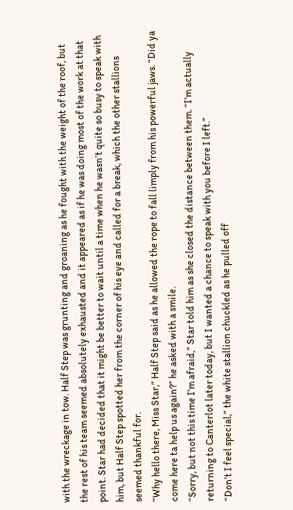with the wreckage in tow. Half Step was grunting and groaning as he fought with the weight of the roof, but the rest of his team seemed absolutely exhausted and it appeared as if he was doing most of the work at that point. Star had decided that it might be better to wait until a time when he wasn’t quite so busy to speak with him, but Half Step spotted her from the corner of his eye and called for a break, which the other stallions seemed thankful for.
“Why hello there, Miss Star,” Half Step said as he allowed the rope to fall limply from his powerful jaws. “Did ya come here ta help us again?” he asked with a smile.
“Sorry, but not this time I’m afraid,” Star told him as she closed the distance between them. “I’m actually returning to Canterlot later today, but I wanted a chance to speak with you before I left.”
“Don’t I feel special,” the white stallion chuckled as he pulled off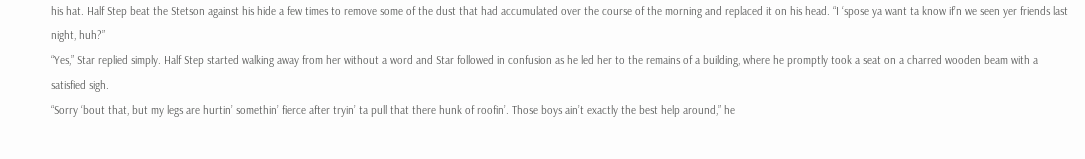his hat. Half Step beat the Stetson against his hide a few times to remove some of the dust that had accumulated over the course of the morning and replaced it on his head. “I ‘spose ya want ta know if’n we seen yer friends last night, huh?”
“Yes,” Star replied simply. Half Step started walking away from her without a word and Star followed in confusion as he led her to the remains of a building, where he promptly took a seat on a charred wooden beam with a satisfied sigh.
“Sorry ‘bout that, but my legs are hurtin’ somethin’ fierce after tryin’ ta pull that there hunk of roofin’. Those boys ain’t exactly the best help around,” he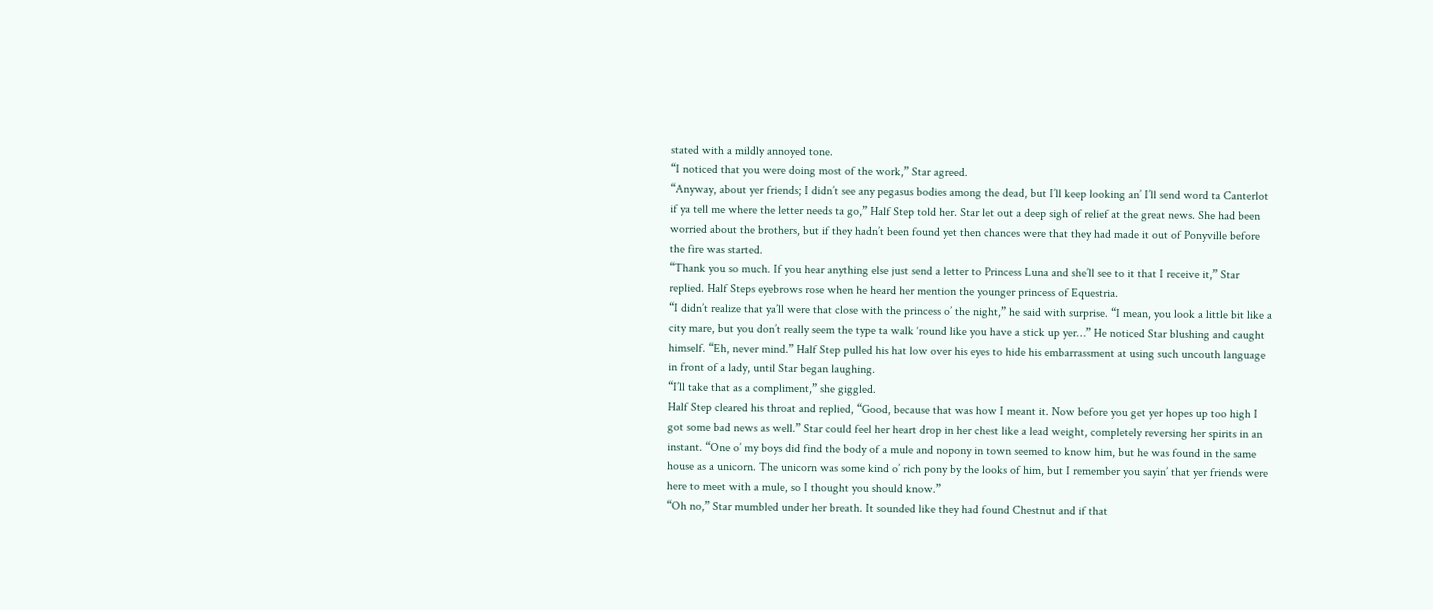stated with a mildly annoyed tone.
“I noticed that you were doing most of the work,” Star agreed.
“Anyway, about yer friends; I didn’t see any pegasus bodies among the dead, but I’ll keep looking an’ I’ll send word ta Canterlot if ya tell me where the letter needs ta go,” Half Step told her. Star let out a deep sigh of relief at the great news. She had been worried about the brothers, but if they hadn’t been found yet then chances were that they had made it out of Ponyville before the fire was started.
“Thank you so much. If you hear anything else just send a letter to Princess Luna and she’ll see to it that I receive it,” Star replied. Half Steps eyebrows rose when he heard her mention the younger princess of Equestria.
“I didn’t realize that ya’ll were that close with the princess o’ the night,” he said with surprise. “I mean, you look a little bit like a city mare, but you don’t really seem the type ta walk ‘round like you have a stick up yer…” He noticed Star blushing and caught himself. “Eh, never mind.” Half Step pulled his hat low over his eyes to hide his embarrassment at using such uncouth language in front of a lady, until Star began laughing.
“I’ll take that as a compliment,” she giggled.
Half Step cleared his throat and replied, “Good, because that was how I meant it. Now before you get yer hopes up too high I got some bad news as well.” Star could feel her heart drop in her chest like a lead weight, completely reversing her spirits in an instant. “One o’ my boys did find the body of a mule and nopony in town seemed to know him, but he was found in the same house as a unicorn. The unicorn was some kind o’ rich pony by the looks of him, but I remember you sayin’ that yer friends were here to meet with a mule, so I thought you should know.”
“Oh no,” Star mumbled under her breath. It sounded like they had found Chestnut and if that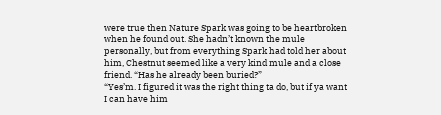were true then Nature Spark was going to be heartbroken when he found out. She hadn’t known the mule personally, but from everything Spark had told her about him, Chestnut seemed like a very kind mule and a close friend. “Has he already been buried?”
“Yes’m. I figured it was the right thing ta do, but if ya want I can have him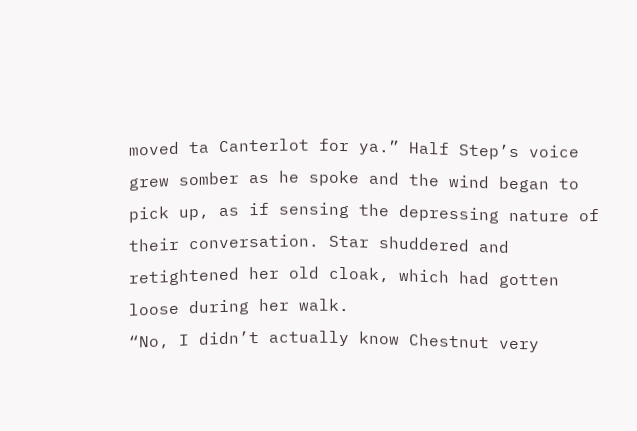moved ta Canterlot for ya.” Half Step’s voice grew somber as he spoke and the wind began to pick up, as if sensing the depressing nature of their conversation. Star shuddered and retightened her old cloak, which had gotten loose during her walk.
“No, I didn’t actually know Chestnut very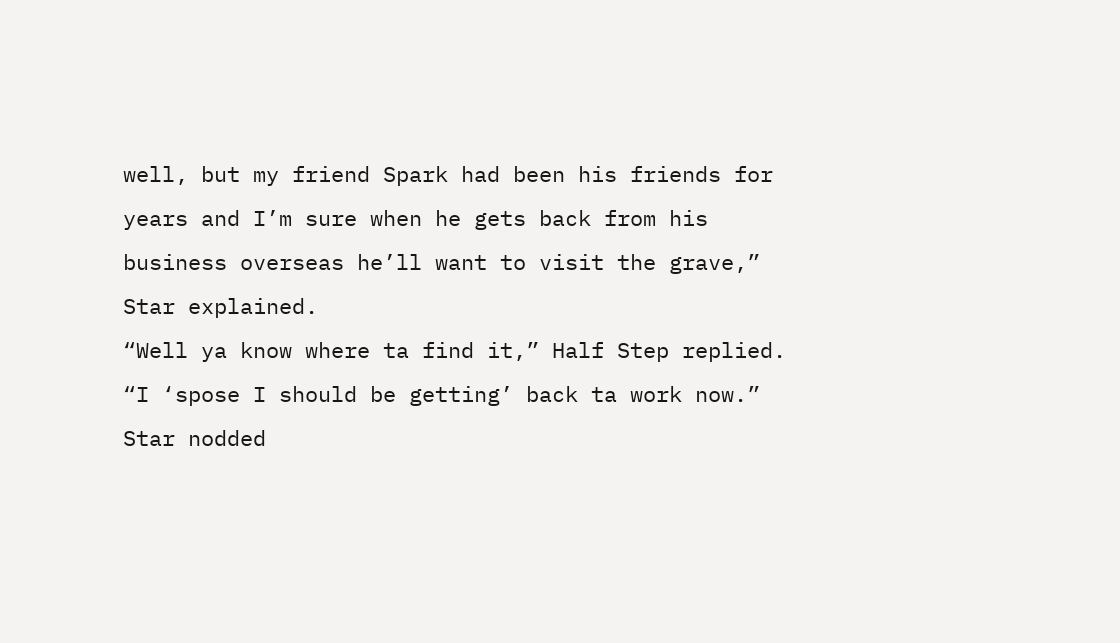well, but my friend Spark had been his friends for years and I’m sure when he gets back from his business overseas he’ll want to visit the grave,” Star explained.
“Well ya know where ta find it,” Half Step replied. “I ‘spose I should be getting’ back ta work now.” Star nodded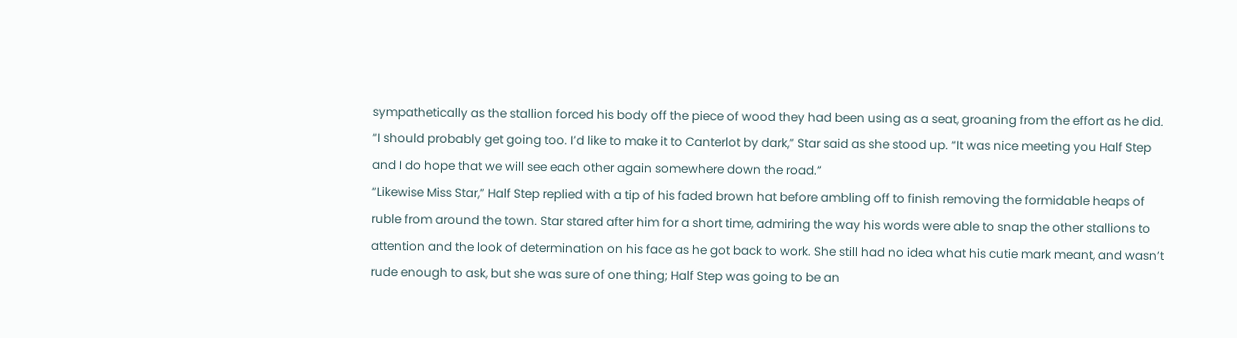sympathetically as the stallion forced his body off the piece of wood they had been using as a seat, groaning from the effort as he did.
“I should probably get going too. I’d like to make it to Canterlot by dark,” Star said as she stood up. “It was nice meeting you Half Step and I do hope that we will see each other again somewhere down the road.”
“Likewise Miss Star,” Half Step replied with a tip of his faded brown hat before ambling off to finish removing the formidable heaps of ruble from around the town. Star stared after him for a short time, admiring the way his words were able to snap the other stallions to attention and the look of determination on his face as he got back to work. She still had no idea what his cutie mark meant, and wasn’t rude enough to ask, but she was sure of one thing; Half Step was going to be an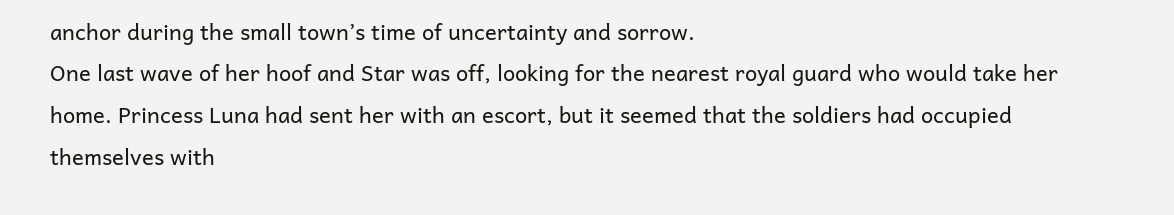anchor during the small town’s time of uncertainty and sorrow.
One last wave of her hoof and Star was off, looking for the nearest royal guard who would take her home. Princess Luna had sent her with an escort, but it seemed that the soldiers had occupied themselves with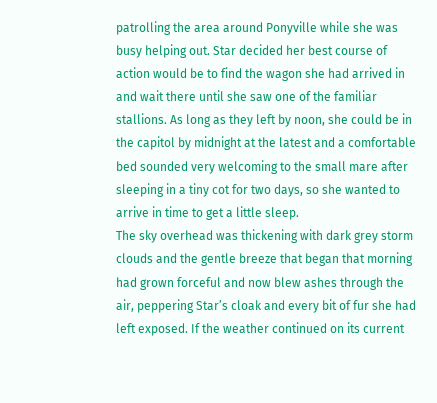patrolling the area around Ponyville while she was busy helping out. Star decided her best course of action would be to find the wagon she had arrived in and wait there until she saw one of the familiar stallions. As long as they left by noon, she could be in the capitol by midnight at the latest and a comfortable bed sounded very welcoming to the small mare after sleeping in a tiny cot for two days, so she wanted to arrive in time to get a little sleep.
The sky overhead was thickening with dark grey storm clouds and the gentle breeze that began that morning had grown forceful and now blew ashes through the air, peppering Star’s cloak and every bit of fur she had left exposed. If the weather continued on its current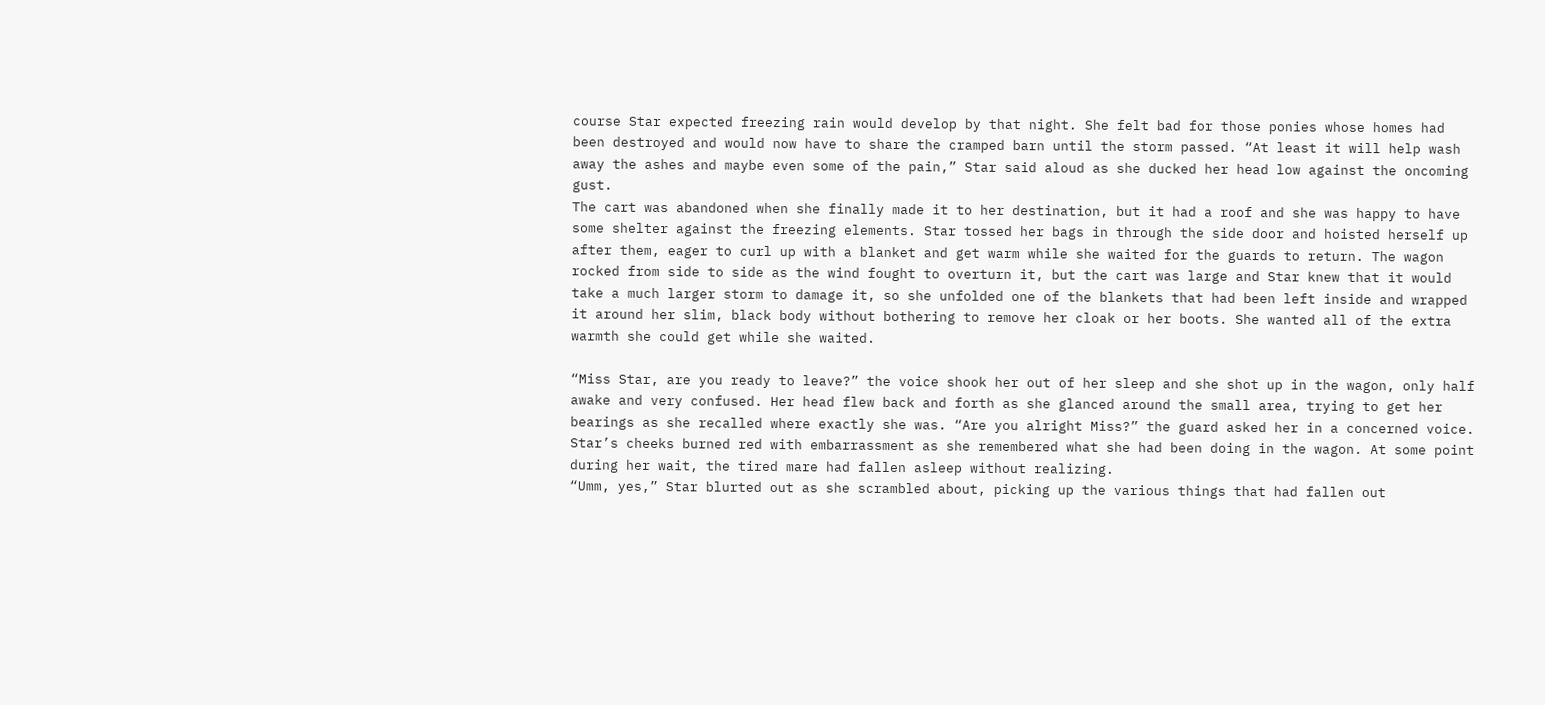course Star expected freezing rain would develop by that night. She felt bad for those ponies whose homes had been destroyed and would now have to share the cramped barn until the storm passed. “At least it will help wash away the ashes and maybe even some of the pain,” Star said aloud as she ducked her head low against the oncoming gust.
The cart was abandoned when she finally made it to her destination, but it had a roof and she was happy to have some shelter against the freezing elements. Star tossed her bags in through the side door and hoisted herself up after them, eager to curl up with a blanket and get warm while she waited for the guards to return. The wagon rocked from side to side as the wind fought to overturn it, but the cart was large and Star knew that it would take a much larger storm to damage it, so she unfolded one of the blankets that had been left inside and wrapped it around her slim, black body without bothering to remove her cloak or her boots. She wanted all of the extra warmth she could get while she waited.

“Miss Star, are you ready to leave?” the voice shook her out of her sleep and she shot up in the wagon, only half awake and very confused. Her head flew back and forth as she glanced around the small area, trying to get her bearings as she recalled where exactly she was. “Are you alright Miss?” the guard asked her in a concerned voice. Star’s cheeks burned red with embarrassment as she remembered what she had been doing in the wagon. At some point during her wait, the tired mare had fallen asleep without realizing.
“Umm, yes,” Star blurted out as she scrambled about, picking up the various things that had fallen out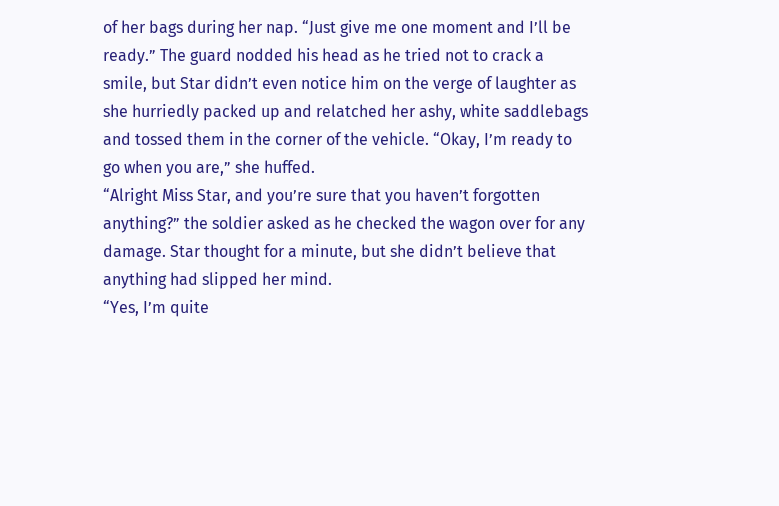of her bags during her nap. “Just give me one moment and I’ll be ready.” The guard nodded his head as he tried not to crack a smile, but Star didn’t even notice him on the verge of laughter as she hurriedly packed up and relatched her ashy, white saddlebags and tossed them in the corner of the vehicle. “Okay, I’m ready to go when you are,” she huffed.
“Alright Miss Star, and you’re sure that you haven’t forgotten anything?” the soldier asked as he checked the wagon over for any damage. Star thought for a minute, but she didn’t believe that anything had slipped her mind.
“Yes, I’m quite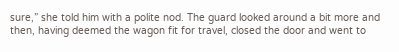sure,” she told him with a polite nod. The guard looked around a bit more and then, having deemed the wagon fit for travel, closed the door and went to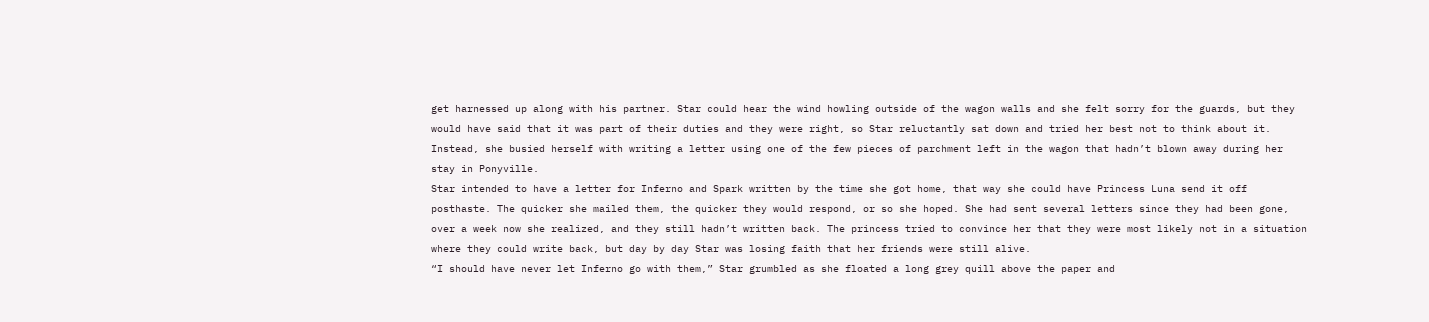get harnessed up along with his partner. Star could hear the wind howling outside of the wagon walls and she felt sorry for the guards, but they would have said that it was part of their duties and they were right, so Star reluctantly sat down and tried her best not to think about it. Instead, she busied herself with writing a letter using one of the few pieces of parchment left in the wagon that hadn’t blown away during her stay in Ponyville.
Star intended to have a letter for Inferno and Spark written by the time she got home, that way she could have Princess Luna send it off posthaste. The quicker she mailed them, the quicker they would respond, or so she hoped. She had sent several letters since they had been gone, over a week now she realized, and they still hadn’t written back. The princess tried to convince her that they were most likely not in a situation where they could write back, but day by day Star was losing faith that her friends were still alive.
“I should have never let Inferno go with them,” Star grumbled as she floated a long grey quill above the paper and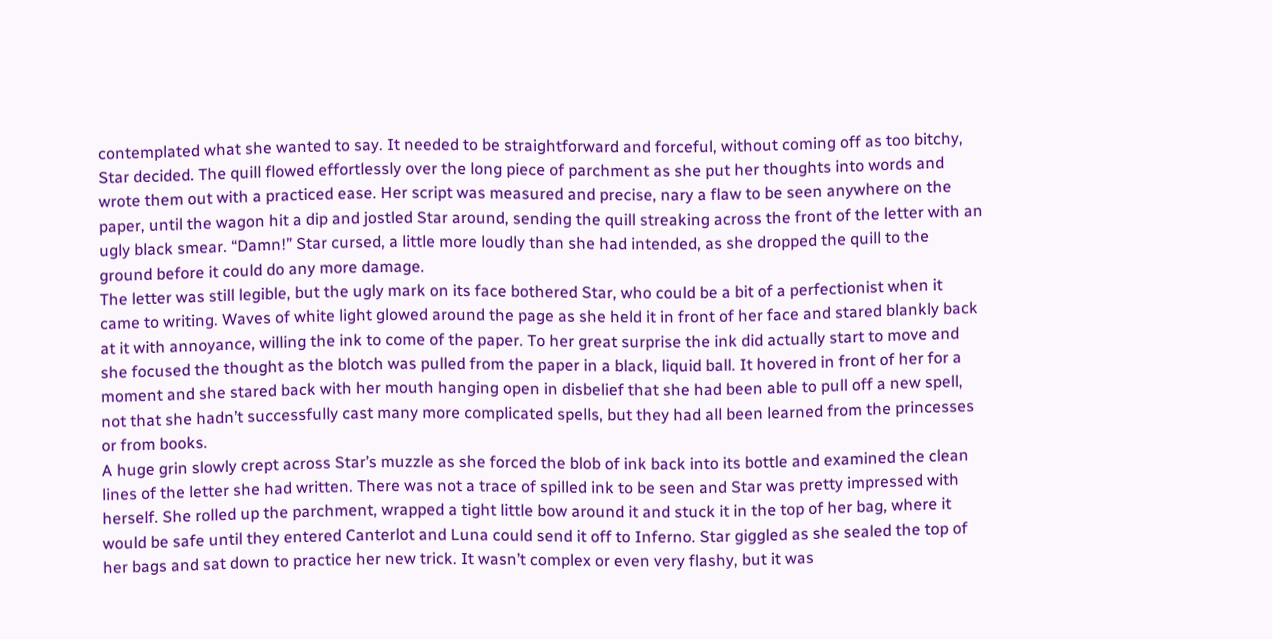contemplated what she wanted to say. It needed to be straightforward and forceful, without coming off as too bitchy, Star decided. The quill flowed effortlessly over the long piece of parchment as she put her thoughts into words and wrote them out with a practiced ease. Her script was measured and precise, nary a flaw to be seen anywhere on the paper, until the wagon hit a dip and jostled Star around, sending the quill streaking across the front of the letter with an ugly black smear. “Damn!” Star cursed, a little more loudly than she had intended, as she dropped the quill to the ground before it could do any more damage.
The letter was still legible, but the ugly mark on its face bothered Star, who could be a bit of a perfectionist when it came to writing. Waves of white light glowed around the page as she held it in front of her face and stared blankly back at it with annoyance, willing the ink to come of the paper. To her great surprise the ink did actually start to move and she focused the thought as the blotch was pulled from the paper in a black, liquid ball. It hovered in front of her for a moment and she stared back with her mouth hanging open in disbelief that she had been able to pull off a new spell, not that she hadn’t successfully cast many more complicated spells, but they had all been learned from the princesses or from books.
A huge grin slowly crept across Star’s muzzle as she forced the blob of ink back into its bottle and examined the clean lines of the letter she had written. There was not a trace of spilled ink to be seen and Star was pretty impressed with herself. She rolled up the parchment, wrapped a tight little bow around it and stuck it in the top of her bag, where it would be safe until they entered Canterlot and Luna could send it off to Inferno. Star giggled as she sealed the top of her bags and sat down to practice her new trick. It wasn’t complex or even very flashy, but it was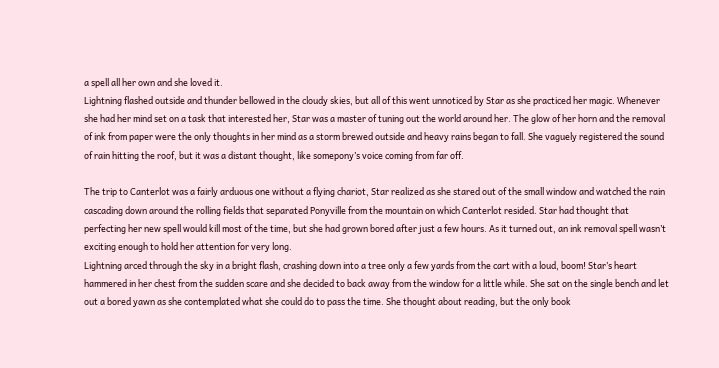a spell all her own and she loved it.
Lightning flashed outside and thunder bellowed in the cloudy skies, but all of this went unnoticed by Star as she practiced her magic. Whenever she had her mind set on a task that interested her, Star was a master of tuning out the world around her. The glow of her horn and the removal of ink from paper were the only thoughts in her mind as a storm brewed outside and heavy rains began to fall. She vaguely registered the sound of rain hitting the roof, but it was a distant thought, like somepony’s voice coming from far off.

The trip to Canterlot was a fairly arduous one without a flying chariot, Star realized as she stared out of the small window and watched the rain cascading down around the rolling fields that separated Ponyville from the mountain on which Canterlot resided. Star had thought that perfecting her new spell would kill most of the time, but she had grown bored after just a few hours. As it turned out, an ink removal spell wasn’t exciting enough to hold her attention for very long.
Lightning arced through the sky in a bright flash, crashing down into a tree only a few yards from the cart with a loud, boom! Star’s heart hammered in her chest from the sudden scare and she decided to back away from the window for a little while. She sat on the single bench and let out a bored yawn as she contemplated what she could do to pass the time. She thought about reading, but the only book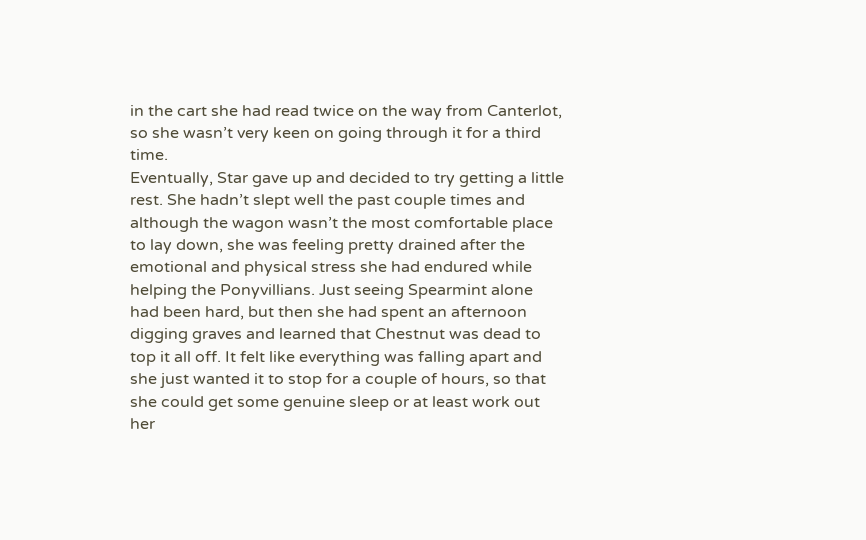in the cart she had read twice on the way from Canterlot, so she wasn’t very keen on going through it for a third time.
Eventually, Star gave up and decided to try getting a little rest. She hadn’t slept well the past couple times and although the wagon wasn’t the most comfortable place to lay down, she was feeling pretty drained after the emotional and physical stress she had endured while helping the Ponyvillians. Just seeing Spearmint alone had been hard, but then she had spent an afternoon digging graves and learned that Chestnut was dead to top it all off. It felt like everything was falling apart and she just wanted it to stop for a couple of hours, so that she could get some genuine sleep or at least work out her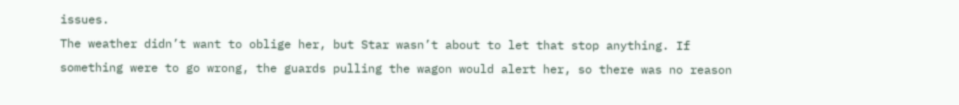issues.
The weather didn’t want to oblige her, but Star wasn’t about to let that stop anything. If something were to go wrong, the guards pulling the wagon would alert her, so there was no reason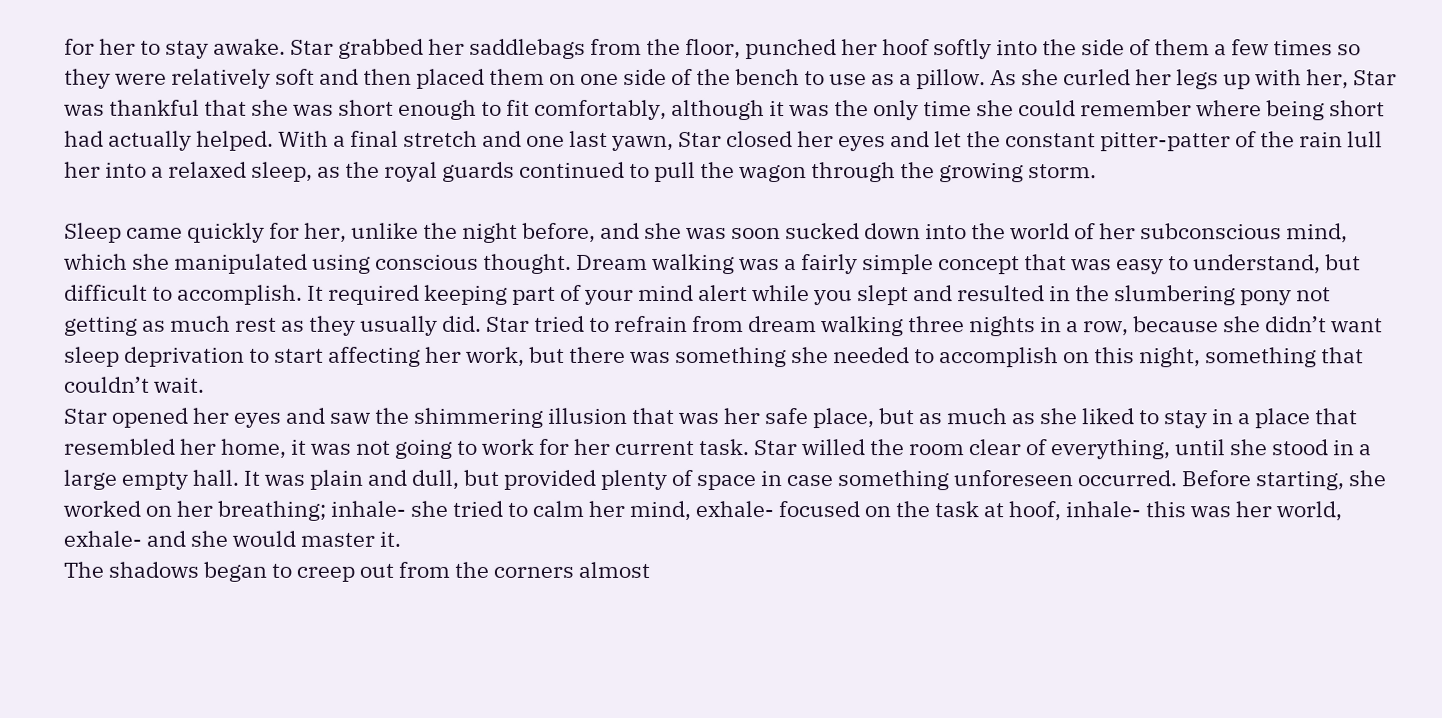for her to stay awake. Star grabbed her saddlebags from the floor, punched her hoof softly into the side of them a few times so they were relatively soft and then placed them on one side of the bench to use as a pillow. As she curled her legs up with her, Star was thankful that she was short enough to fit comfortably, although it was the only time she could remember where being short had actually helped. With a final stretch and one last yawn, Star closed her eyes and let the constant pitter-patter of the rain lull her into a relaxed sleep, as the royal guards continued to pull the wagon through the growing storm.

Sleep came quickly for her, unlike the night before, and she was soon sucked down into the world of her subconscious mind, which she manipulated using conscious thought. Dream walking was a fairly simple concept that was easy to understand, but difficult to accomplish. It required keeping part of your mind alert while you slept and resulted in the slumbering pony not getting as much rest as they usually did. Star tried to refrain from dream walking three nights in a row, because she didn’t want sleep deprivation to start affecting her work, but there was something she needed to accomplish on this night, something that couldn’t wait.
Star opened her eyes and saw the shimmering illusion that was her safe place, but as much as she liked to stay in a place that resembled her home, it was not going to work for her current task. Star willed the room clear of everything, until she stood in a large empty hall. It was plain and dull, but provided plenty of space in case something unforeseen occurred. Before starting, she worked on her breathing; inhale- she tried to calm her mind, exhale- focused on the task at hoof, inhale- this was her world, exhale- and she would master it.
The shadows began to creep out from the corners almost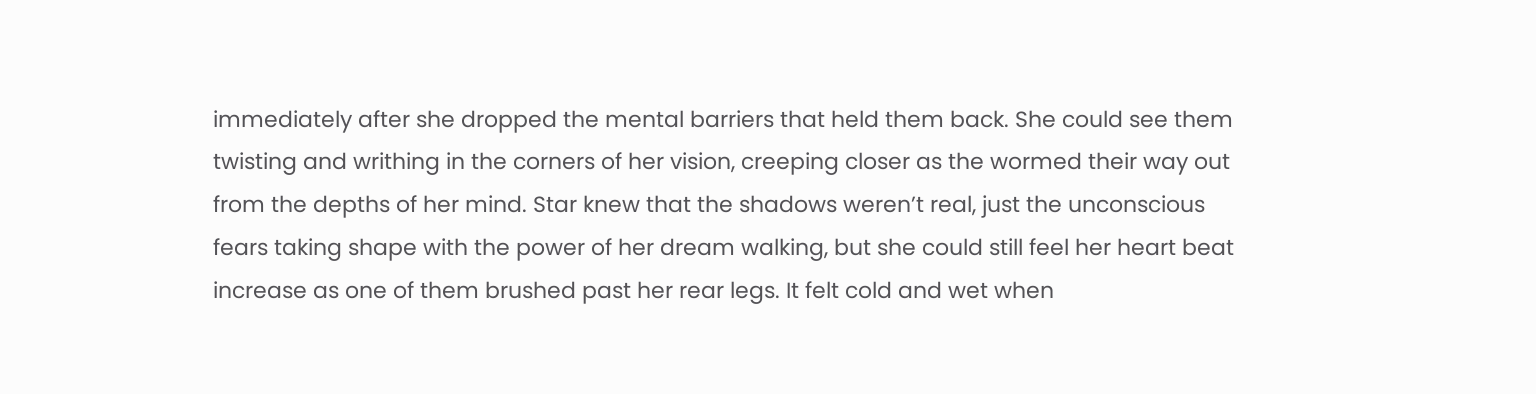immediately after she dropped the mental barriers that held them back. She could see them twisting and writhing in the corners of her vision, creeping closer as the wormed their way out from the depths of her mind. Star knew that the shadows weren’t real, just the unconscious fears taking shape with the power of her dream walking, but she could still feel her heart beat increase as one of them brushed past her rear legs. It felt cold and wet when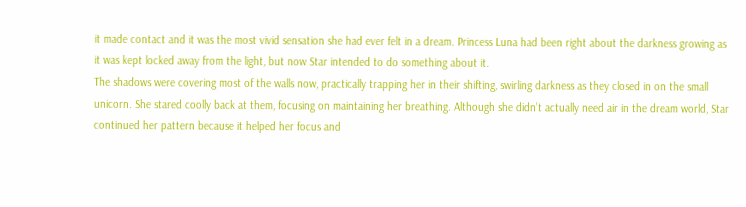it made contact and it was the most vivid sensation she had ever felt in a dream. Princess Luna had been right about the darkness growing as it was kept locked away from the light, but now Star intended to do something about it.
The shadows were covering most of the walls now, practically trapping her in their shifting, swirling darkness as they closed in on the small unicorn. She stared coolly back at them, focusing on maintaining her breathing. Although she didn’t actually need air in the dream world, Star continued her pattern because it helped her focus and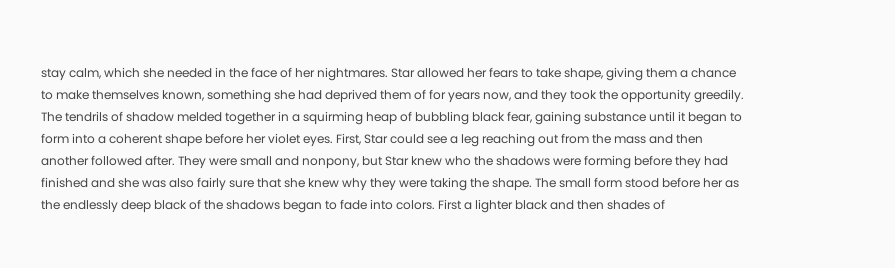stay calm, which she needed in the face of her nightmares. Star allowed her fears to take shape, giving them a chance to make themselves known, something she had deprived them of for years now, and they took the opportunity greedily.
The tendrils of shadow melded together in a squirming heap of bubbling black fear, gaining substance until it began to form into a coherent shape before her violet eyes. First, Star could see a leg reaching out from the mass and then another followed after. They were small and nonpony, but Star knew who the shadows were forming before they had finished and she was also fairly sure that she knew why they were taking the shape. The small form stood before her as the endlessly deep black of the shadows began to fade into colors. First a lighter black and then shades of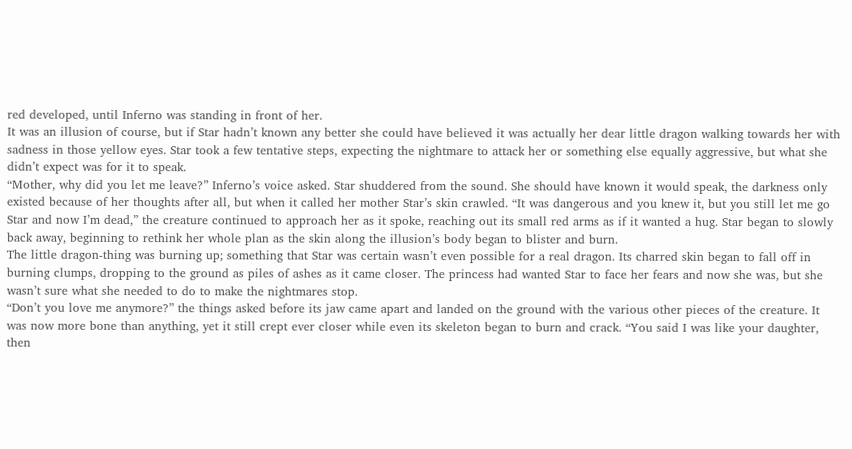red developed, until Inferno was standing in front of her.
It was an illusion of course, but if Star hadn’t known any better she could have believed it was actually her dear little dragon walking towards her with sadness in those yellow eyes. Star took a few tentative steps, expecting the nightmare to attack her or something else equally aggressive, but what she didn’t expect was for it to speak.
“Mother, why did you let me leave?” Inferno’s voice asked. Star shuddered from the sound. She should have known it would speak, the darkness only existed because of her thoughts after all, but when it called her mother Star’s skin crawled. “It was dangerous and you knew it, but you still let me go Star and now I’m dead,” the creature continued to approach her as it spoke, reaching out its small red arms as if it wanted a hug. Star began to slowly back away, beginning to rethink her whole plan as the skin along the illusion’s body began to blister and burn.
The little dragon-thing was burning up; something that Star was certain wasn’t even possible for a real dragon. Its charred skin began to fall off in burning clumps, dropping to the ground as piles of ashes as it came closer. The princess had wanted Star to face her fears and now she was, but she wasn’t sure what she needed to do to make the nightmares stop.
“Don’t you love me anymore?” the things asked before its jaw came apart and landed on the ground with the various other pieces of the creature. It was now more bone than anything, yet it still crept ever closer while even its skeleton began to burn and crack. “You said I was like your daughter, then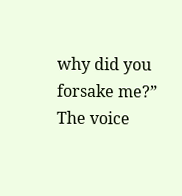why did you forsake me?” The voice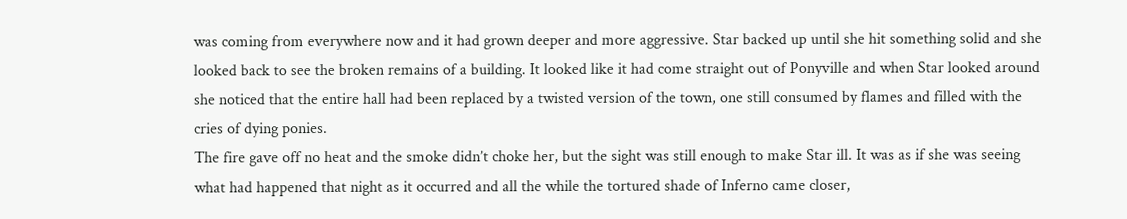was coming from everywhere now and it had grown deeper and more aggressive. Star backed up until she hit something solid and she looked back to see the broken remains of a building. It looked like it had come straight out of Ponyville and when Star looked around she noticed that the entire hall had been replaced by a twisted version of the town, one still consumed by flames and filled with the cries of dying ponies.
The fire gave off no heat and the smoke didn’t choke her, but the sight was still enough to make Star ill. It was as if she was seeing what had happened that night as it occurred and all the while the tortured shade of Inferno came closer,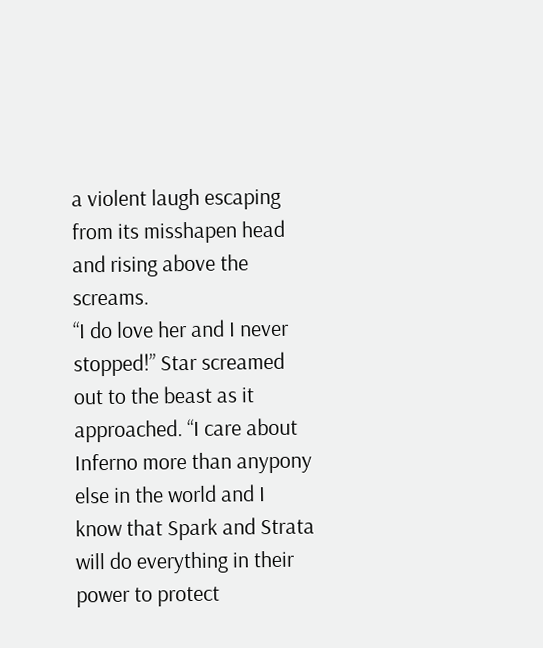a violent laugh escaping from its misshapen head and rising above the screams.
“I do love her and I never stopped!” Star screamed out to the beast as it approached. “I care about Inferno more than anypony else in the world and I know that Spark and Strata will do everything in their power to protect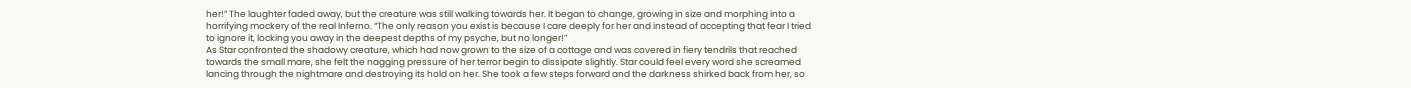her!” The laughter faded away, but the creature was still walking towards her. It began to change, growing in size and morphing into a horrifying mockery of the real Inferno. “The only reason you exist is because I care deeply for her and instead of accepting that fear I tried to ignore it, locking you away in the deepest depths of my psyche, but no longer!”
As Star confronted the shadowy creature, which had now grown to the size of a cottage and was covered in fiery tendrils that reached towards the small mare, she felt the nagging pressure of her terror begin to dissipate slightly. Star could feel every word she screamed lancing through the nightmare and destroying its hold on her. She took a few steps forward and the darkness shirked back from her, so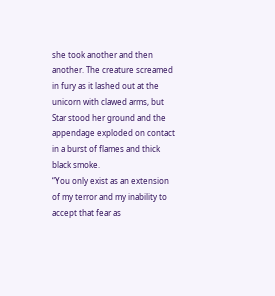she took another and then another. The creature screamed in fury as it lashed out at the unicorn with clawed arms, but Star stood her ground and the appendage exploded on contact in a burst of flames and thick black smoke.
“You only exist as an extension of my terror and my inability to accept that fear as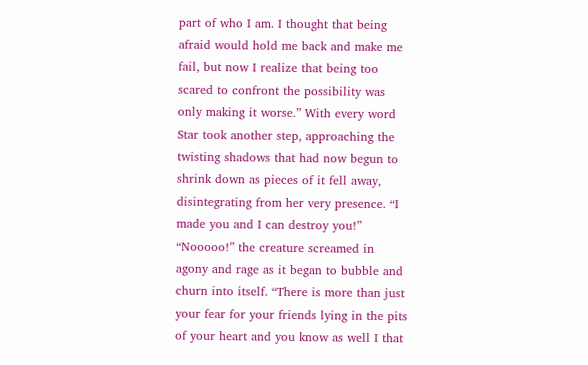part of who I am. I thought that being afraid would hold me back and make me fail, but now I realize that being too scared to confront the possibility was only making it worse.” With every word Star took another step, approaching the twisting shadows that had now begun to shrink down as pieces of it fell away, disintegrating from her very presence. “I made you and I can destroy you!”
“Nooooo!” the creature screamed in agony and rage as it began to bubble and churn into itself. “There is more than just your fear for your friends lying in the pits of your heart and you know as well I that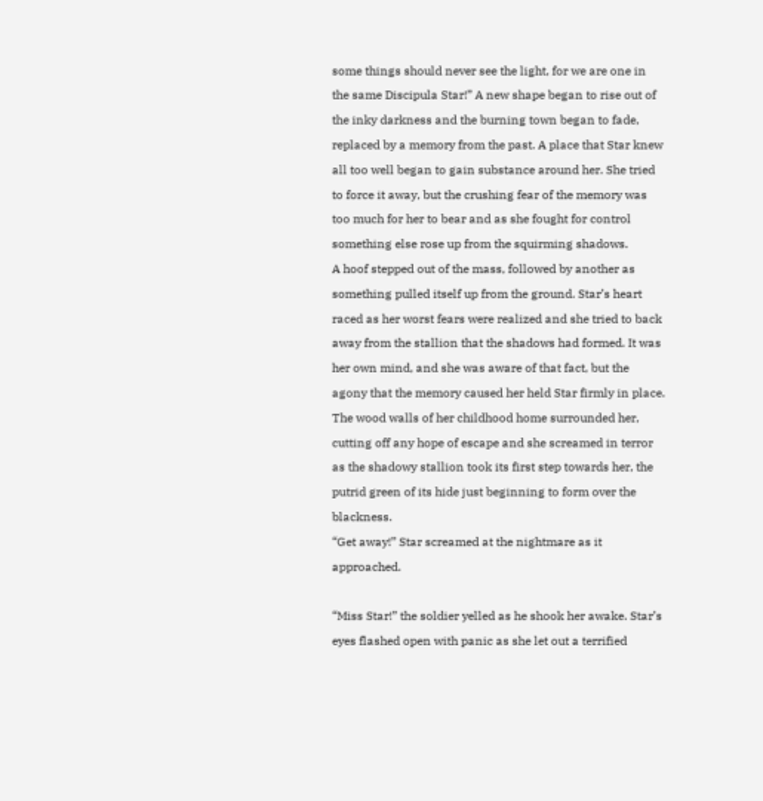some things should never see the light, for we are one in the same Discipula Star!” A new shape began to rise out of the inky darkness and the burning town began to fade, replaced by a memory from the past. A place that Star knew all too well began to gain substance around her. She tried to force it away, but the crushing fear of the memory was too much for her to bear and as she fought for control something else rose up from the squirming shadows.
A hoof stepped out of the mass, followed by another as something pulled itself up from the ground. Star’s heart raced as her worst fears were realized and she tried to back away from the stallion that the shadows had formed. It was her own mind, and she was aware of that fact, but the agony that the memory caused her held Star firmly in place. The wood walls of her childhood home surrounded her, cutting off any hope of escape and she screamed in terror as the shadowy stallion took its first step towards her, the putrid green of its hide just beginning to form over the blackness.
“Get away!” Star screamed at the nightmare as it approached.

“Miss Star!” the soldier yelled as he shook her awake. Star’s eyes flashed open with panic as she let out a terrified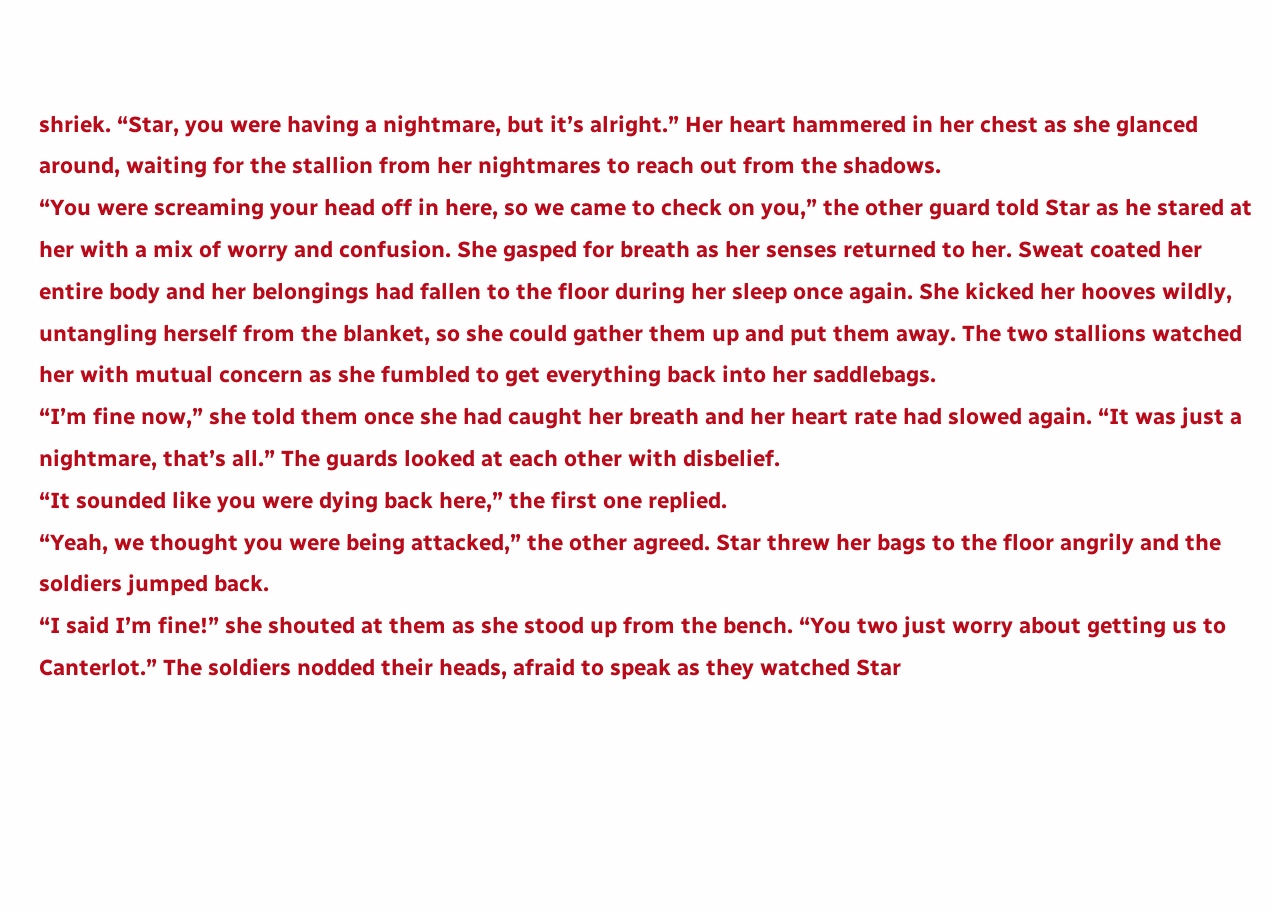shriek. “Star, you were having a nightmare, but it’s alright.” Her heart hammered in her chest as she glanced around, waiting for the stallion from her nightmares to reach out from the shadows.
“You were screaming your head off in here, so we came to check on you,” the other guard told Star as he stared at her with a mix of worry and confusion. She gasped for breath as her senses returned to her. Sweat coated her entire body and her belongings had fallen to the floor during her sleep once again. She kicked her hooves wildly, untangling herself from the blanket, so she could gather them up and put them away. The two stallions watched her with mutual concern as she fumbled to get everything back into her saddlebags.
“I’m fine now,” she told them once she had caught her breath and her heart rate had slowed again. “It was just a nightmare, that’s all.” The guards looked at each other with disbelief.
“It sounded like you were dying back here,” the first one replied.
“Yeah, we thought you were being attacked,” the other agreed. Star threw her bags to the floor angrily and the soldiers jumped back.
“I said I’m fine!” she shouted at them as she stood up from the bench. “You two just worry about getting us to Canterlot.” The soldiers nodded their heads, afraid to speak as they watched Star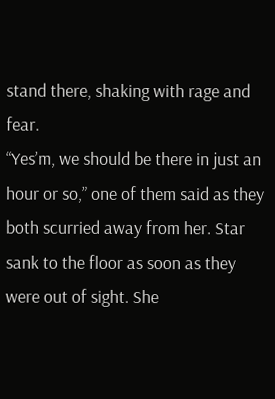stand there, shaking with rage and fear.
“Yes’m, we should be there in just an hour or so,” one of them said as they both scurried away from her. Star sank to the floor as soon as they were out of sight. She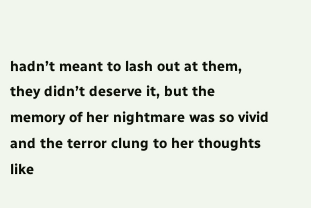hadn’t meant to lash out at them, they didn’t deserve it, but the memory of her nightmare was so vivid and the terror clung to her thoughts like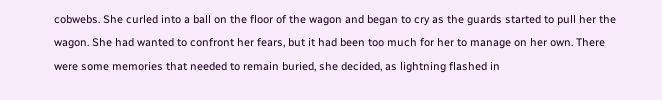cobwebs. She curled into a ball on the floor of the wagon and began to cry as the guards started to pull her the wagon. She had wanted to confront her fears, but it had been too much for her to manage on her own. There were some memories that needed to remain buried, she decided, as lightning flashed in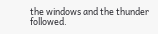the windows and the thunder followed.